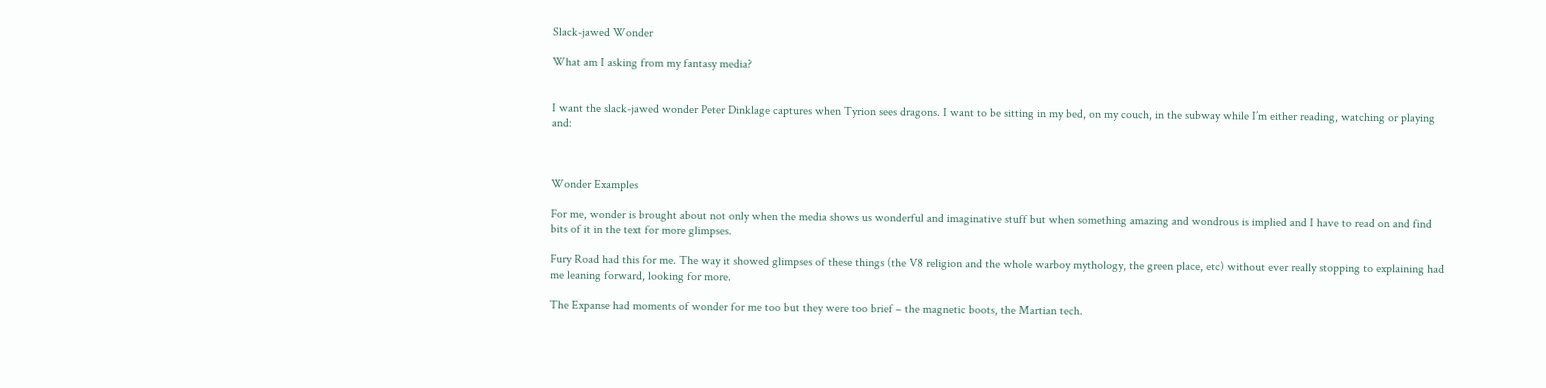Slack-jawed Wonder

What am I asking from my fantasy media?


I want the slack-jawed wonder Peter Dinklage captures when Tyrion sees dragons. I want to be sitting in my bed, on my couch, in the subway while I’m either reading, watching or playing and:



Wonder Examples

For me, wonder is brought about not only when the media shows us wonderful and imaginative stuff but when something amazing and wondrous is implied and I have to read on and find bits of it in the text for more glimpses.

Fury Road had this for me. The way it showed glimpses of these things (the V8 religion and the whole warboy mythology, the green place, etc) without ever really stopping to explaining had me leaning forward, looking for more.

The Expanse had moments of wonder for me too but they were too brief – the magnetic boots, the Martian tech.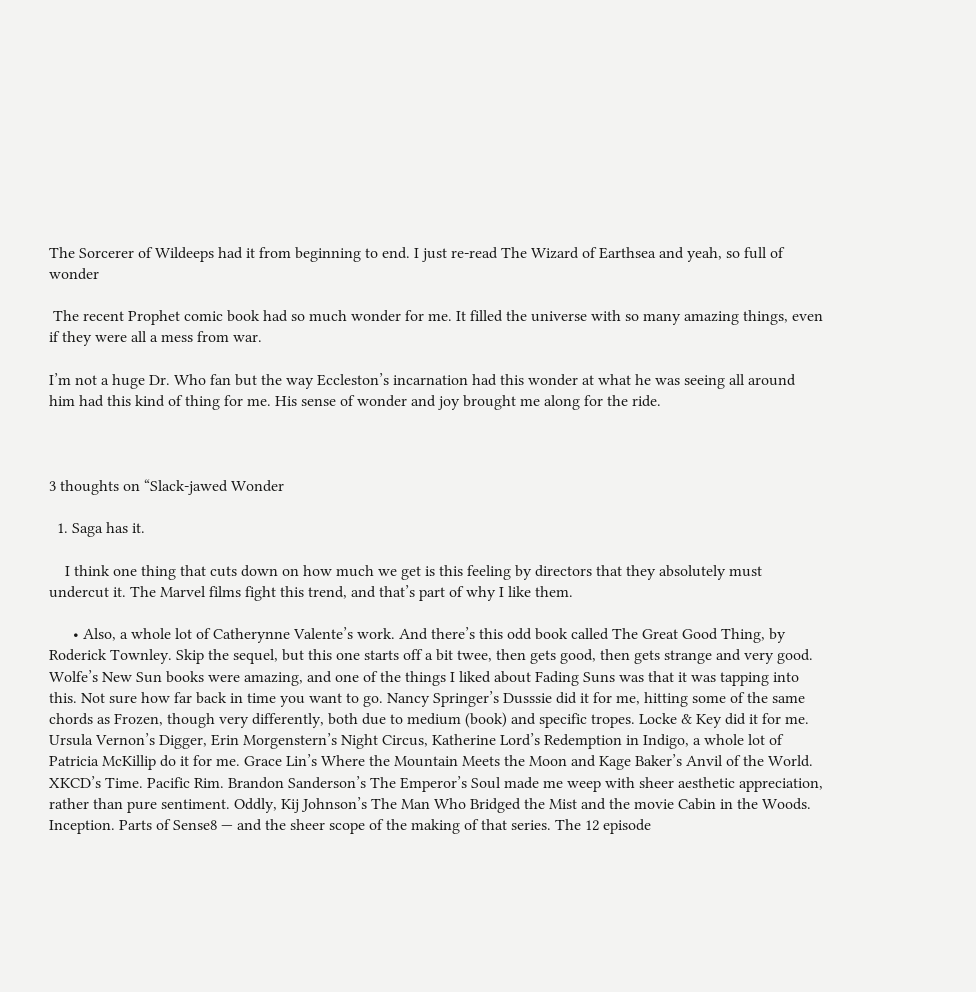The Sorcerer of Wildeeps had it from beginning to end. I just re-read The Wizard of Earthsea and yeah, so full of wonder

 The recent Prophet comic book had so much wonder for me. It filled the universe with so many amazing things, even if they were all a mess from war.

I’m not a huge Dr. Who fan but the way Eccleston’s incarnation had this wonder at what he was seeing all around him had this kind of thing for me. His sense of wonder and joy brought me along for the ride.



3 thoughts on “Slack-jawed Wonder

  1. Saga has it.

    I think one thing that cuts down on how much we get is this feeling by directors that they absolutely must undercut it. The Marvel films fight this trend, and that’s part of why I like them.

      • Also, a whole lot of Catherynne Valente’s work. And there’s this odd book called The Great Good Thing, by Roderick Townley. Skip the sequel, but this one starts off a bit twee, then gets good, then gets strange and very good. Wolfe’s New Sun books were amazing, and one of the things I liked about Fading Suns was that it was tapping into this. Not sure how far back in time you want to go. Nancy Springer’s Dusssie did it for me, hitting some of the same chords as Frozen, though very differently, both due to medium (book) and specific tropes. Locke & Key did it for me. Ursula Vernon’s Digger, Erin Morgenstern’s Night Circus, Katherine Lord’s Redemption in Indigo, a whole lot of Patricia McKillip do it for me. Grace Lin’s Where the Mountain Meets the Moon and Kage Baker’s Anvil of the World. XKCD’s Time. Pacific Rim. Brandon Sanderson’s The Emperor’s Soul made me weep with sheer aesthetic appreciation, rather than pure sentiment. Oddly, Kij Johnson’s The Man Who Bridged the Mist and the movie Cabin in the Woods. Inception. Parts of Sense8 — and the sheer scope of the making of that series. The 12 episode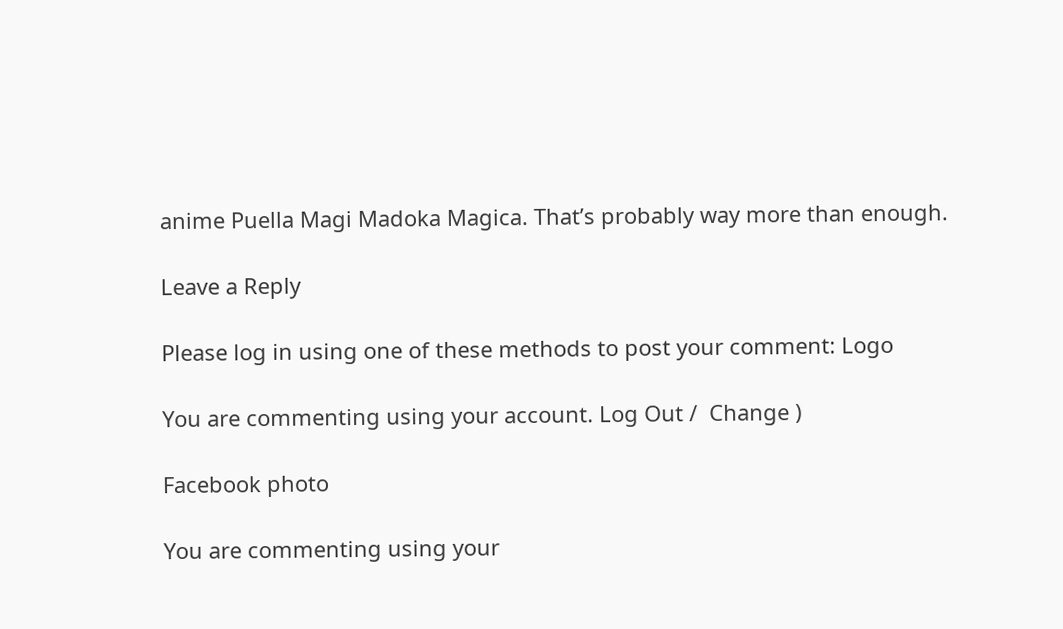anime Puella Magi Madoka Magica. That’s probably way more than enough.

Leave a Reply

Please log in using one of these methods to post your comment: Logo

You are commenting using your account. Log Out /  Change )

Facebook photo

You are commenting using your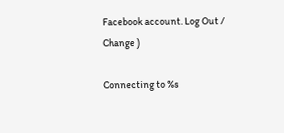Facebook account. Log Out /  Change )

Connecting to %s